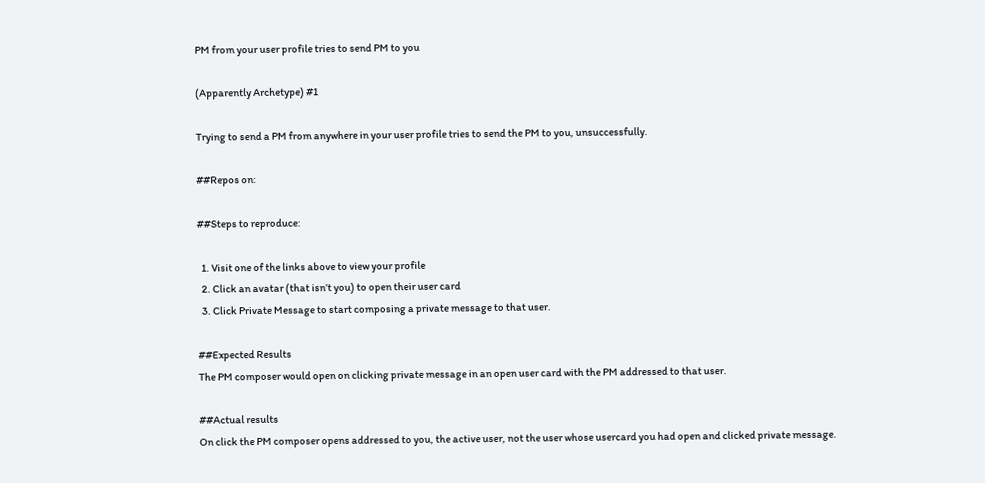PM from your user profile tries to send PM to you

(Apparently Archetype) #1

Trying to send a PM from anywhere in your user profile tries to send the PM to you, unsuccessfully.

##Repos on:

##Steps to reproduce:

  1. Visit one of the links above to view your profile
  2. Click an avatar (that isn’t you) to open their user card
  3. Click Private Message to start composing a private message to that user.

##Expected Results
The PM composer would open on clicking private message in an open user card with the PM addressed to that user.

##Actual results
On click the PM composer opens addressed to you, the active user, not the user whose usercard you had open and clicked private message.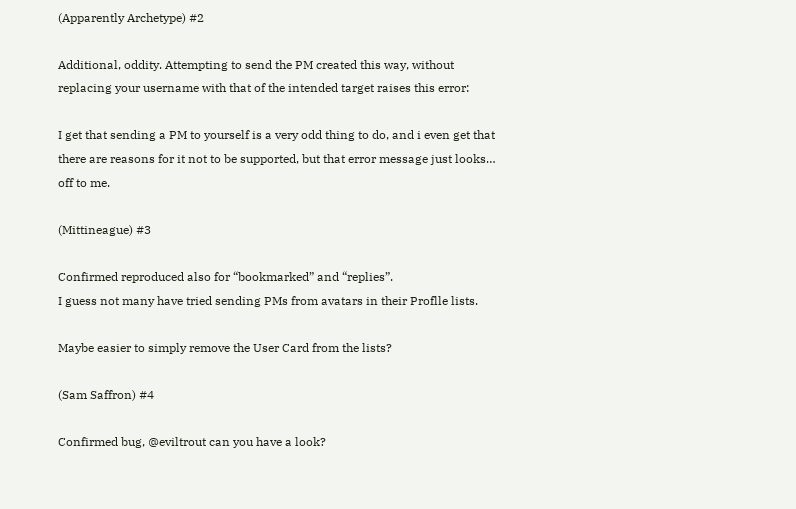(Apparently Archetype) #2

Additional, oddity. Attempting to send the PM created this way, without replacing your username with that of the intended target raises this error:

I get that sending a PM to yourself is a very odd thing to do, and i even get that there are reasons for it not to be supported, but that error message just looks… off to me.

(Mittineague) #3

Confirmed reproduced also for “bookmarked” and “replies”.
I guess not many have tried sending PMs from avatars in their Proflle lists.

Maybe easier to simply remove the User Card from the lists?

(Sam Saffron) #4

Confirmed bug, @eviltrout can you have a look?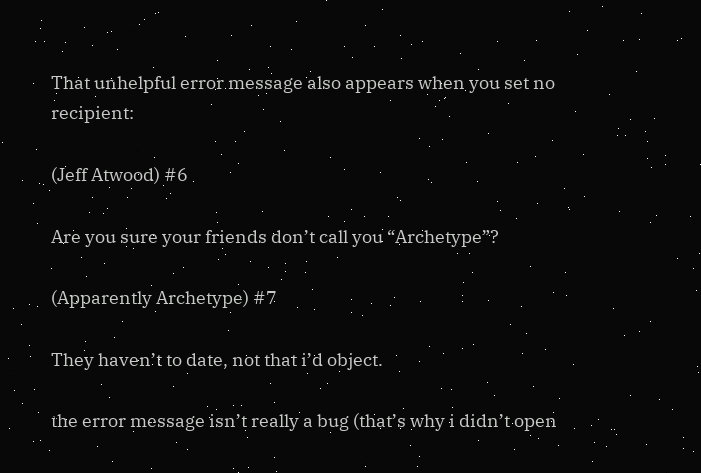That unhelpful error message also appears when you set no recipient:

(Jeff Atwood) #6

Are you sure your friends don’t call you “Archetype”?

(Apparently Archetype) #7

They haven’t to date, not that i’d object.

the error message isn’t really a bug (that’s why i didn’t open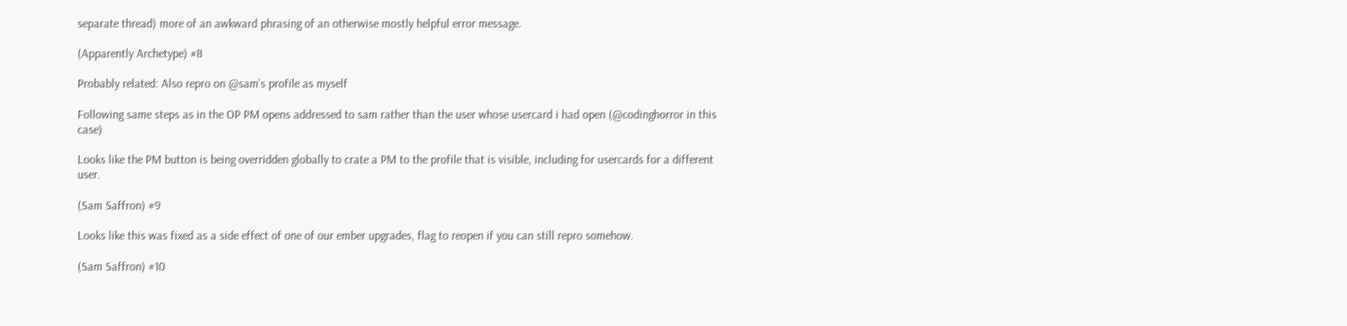separate thread) more of an awkward phrasing of an otherwise mostly helpful error message.

(Apparently Archetype) #8

Probably related: Also repro on @sam’s profile as myself

Following same steps as in the OP PM opens addressed to sam rather than the user whose usercard i had open (@codinghorror in this case)

Looks like the PM button is being overridden globally to crate a PM to the profile that is visible, including for usercards for a different user.

(Sam Saffron) #9

Looks like this was fixed as a side effect of one of our ember upgrades, flag to reopen if you can still repro somehow.

(Sam Saffron) #10